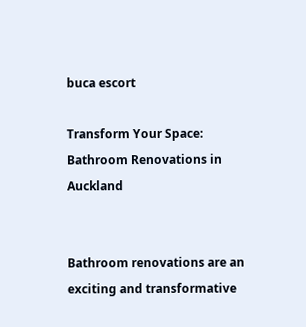buca escort

Transform Your Space: Bathroom Renovations in Auckland


Bathroom renovations are an exciting and transformative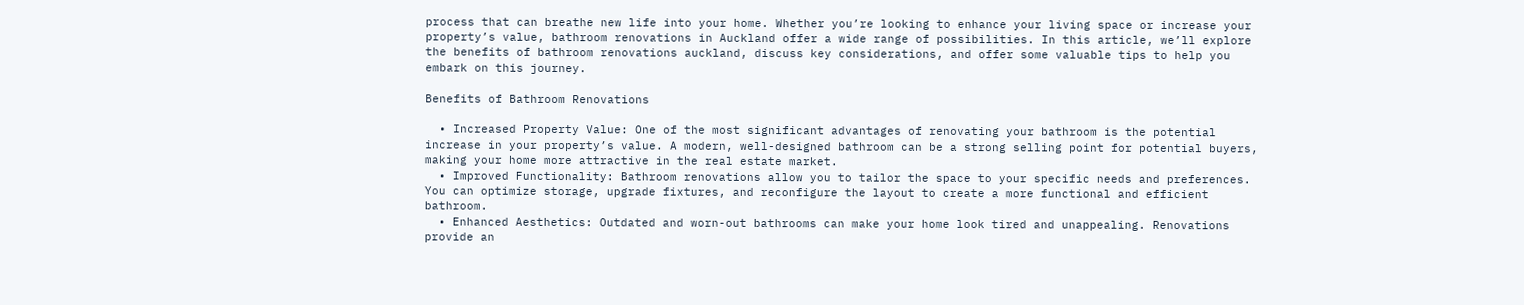process that can breathe new life into your home. Whether you’re looking to enhance your living space or increase your property’s value, bathroom renovations in Auckland offer a wide range of possibilities. In this article, we’ll explore the benefits of bathroom renovations auckland, discuss key considerations, and offer some valuable tips to help you embark on this journey.

Benefits of Bathroom Renovations

  • Increased Property Value: One of the most significant advantages of renovating your bathroom is the potential increase in your property’s value. A modern, well-designed bathroom can be a strong selling point for potential buyers, making your home more attractive in the real estate market.
  • Improved Functionality: Bathroom renovations allow you to tailor the space to your specific needs and preferences. You can optimize storage, upgrade fixtures, and reconfigure the layout to create a more functional and efficient bathroom.
  • Enhanced Aesthetics: Outdated and worn-out bathrooms can make your home look tired and unappealing. Renovations provide an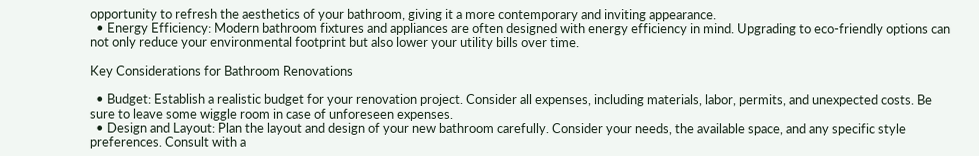opportunity to refresh the aesthetics of your bathroom, giving it a more contemporary and inviting appearance.
  • Energy Efficiency: Modern bathroom fixtures and appliances are often designed with energy efficiency in mind. Upgrading to eco-friendly options can not only reduce your environmental footprint but also lower your utility bills over time.

Key Considerations for Bathroom Renovations

  • Budget: Establish a realistic budget for your renovation project. Consider all expenses, including materials, labor, permits, and unexpected costs. Be sure to leave some wiggle room in case of unforeseen expenses.
  • Design and Layout: Plan the layout and design of your new bathroom carefully. Consider your needs, the available space, and any specific style preferences. Consult with a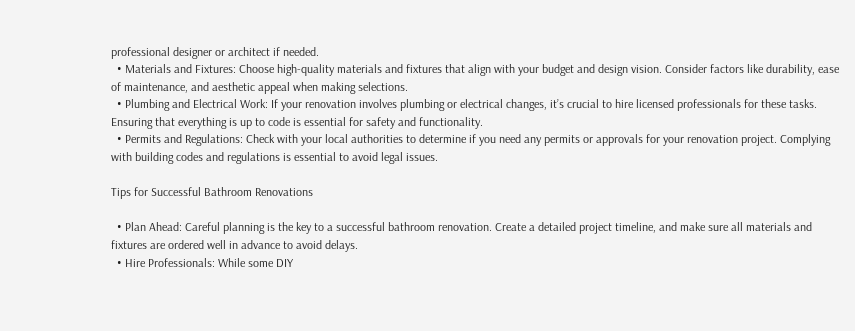professional designer or architect if needed.
  • Materials and Fixtures: Choose high-quality materials and fixtures that align with your budget and design vision. Consider factors like durability, ease of maintenance, and aesthetic appeal when making selections.
  • Plumbing and Electrical Work: If your renovation involves plumbing or electrical changes, it’s crucial to hire licensed professionals for these tasks. Ensuring that everything is up to code is essential for safety and functionality.
  • Permits and Regulations: Check with your local authorities to determine if you need any permits or approvals for your renovation project. Complying with building codes and regulations is essential to avoid legal issues.

Tips for Successful Bathroom Renovations

  • Plan Ahead: Careful planning is the key to a successful bathroom renovation. Create a detailed project timeline, and make sure all materials and fixtures are ordered well in advance to avoid delays.
  • Hire Professionals: While some DIY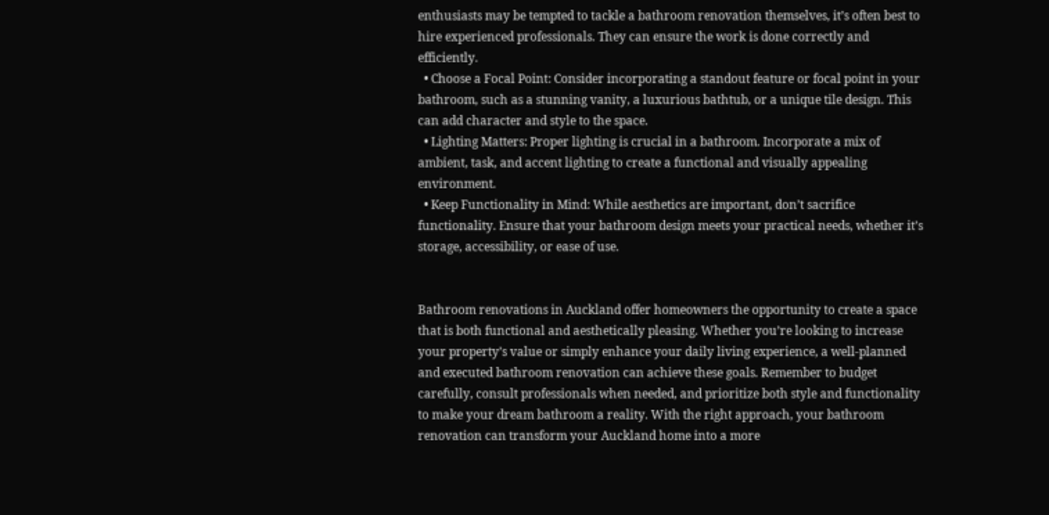enthusiasts may be tempted to tackle a bathroom renovation themselves, it’s often best to hire experienced professionals. They can ensure the work is done correctly and efficiently.
  • Choose a Focal Point: Consider incorporating a standout feature or focal point in your bathroom, such as a stunning vanity, a luxurious bathtub, or a unique tile design. This can add character and style to the space.
  • Lighting Matters: Proper lighting is crucial in a bathroom. Incorporate a mix of ambient, task, and accent lighting to create a functional and visually appealing environment.
  • Keep Functionality in Mind: While aesthetics are important, don’t sacrifice functionality. Ensure that your bathroom design meets your practical needs, whether it’s storage, accessibility, or ease of use.


Bathroom renovations in Auckland offer homeowners the opportunity to create a space that is both functional and aesthetically pleasing. Whether you’re looking to increase your property’s value or simply enhance your daily living experience, a well-planned and executed bathroom renovation can achieve these goals. Remember to budget carefully, consult professionals when needed, and prioritize both style and functionality to make your dream bathroom a reality. With the right approach, your bathroom renovation can transform your Auckland home into a more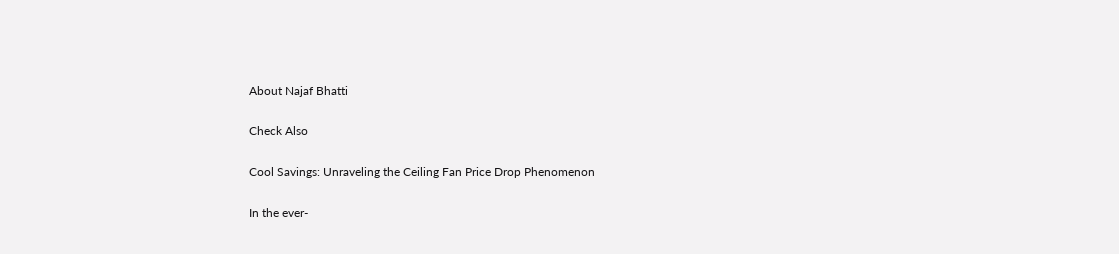About Najaf Bhatti

Check Also

Cool Savings: Unraveling the Ceiling Fan Price Drop Phenomenon

In the ever-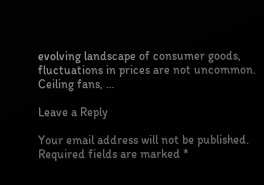evolving landscape of consumer goods, fluctuations in prices are not uncommon. Ceiling fans, …

Leave a Reply

Your email address will not be published. Required fields are marked *